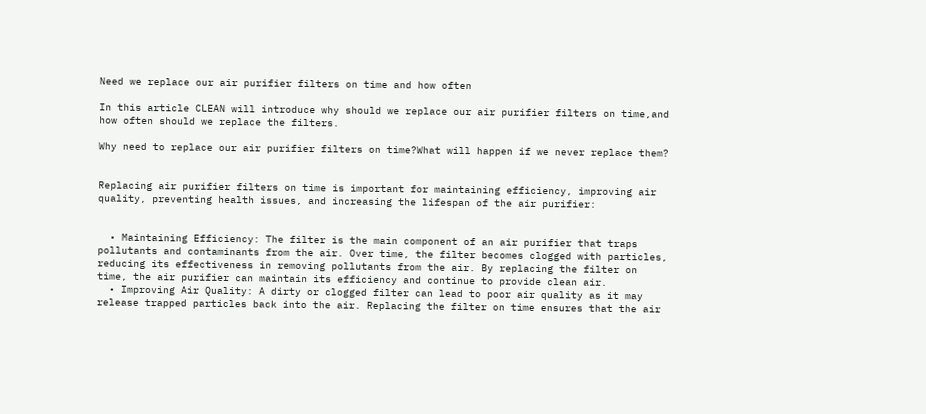Need we replace our air purifier filters on time and how often

In this article CLEAN will introduce why should we replace our air purifier filters on time,and how often should we replace the filters.

Why need to replace our air purifier filters on time?What will happen if we never replace them?


Replacing air purifier filters on time is important for maintaining efficiency, improving air quality, preventing health issues, and increasing the lifespan of the air purifier:


  • Maintaining Efficiency: The filter is the main component of an air purifier that traps pollutants and contaminants from the air. Over time, the filter becomes clogged with particles, reducing its effectiveness in removing pollutants from the air. By replacing the filter on time, the air purifier can maintain its efficiency and continue to provide clean air.
  • Improving Air Quality: A dirty or clogged filter can lead to poor air quality as it may release trapped particles back into the air. Replacing the filter on time ensures that the air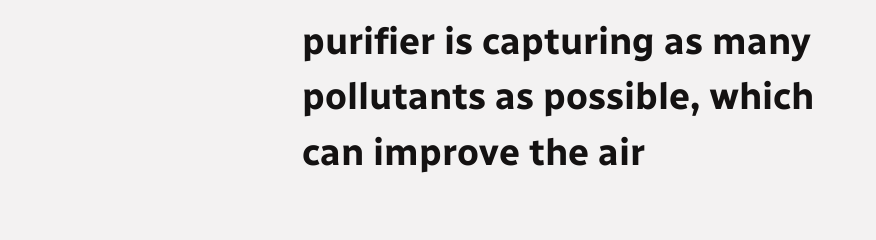purifier is capturing as many pollutants as possible, which can improve the air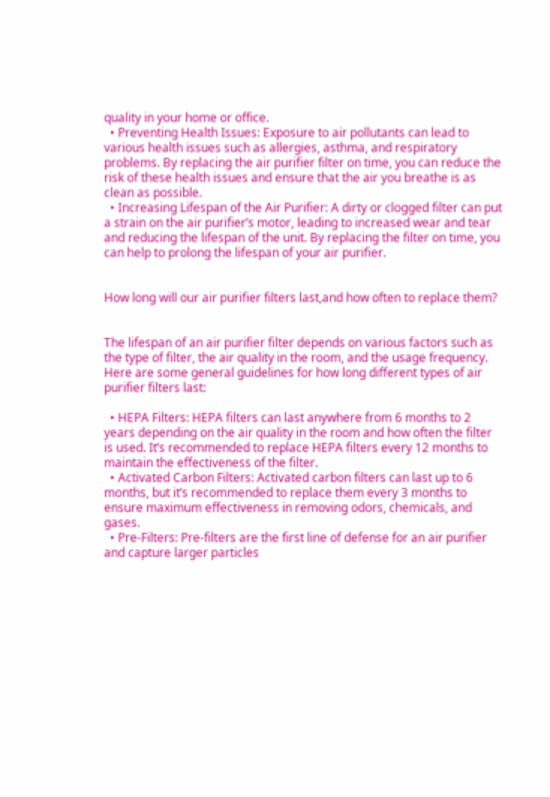quality in your home or office.
  • Preventing Health Issues: Exposure to air pollutants can lead to various health issues such as allergies, asthma, and respiratory problems. By replacing the air purifier filter on time, you can reduce the risk of these health issues and ensure that the air you breathe is as clean as possible.
  • Increasing Lifespan of the Air Purifier: A dirty or clogged filter can put a strain on the air purifier’s motor, leading to increased wear and tear and reducing the lifespan of the unit. By replacing the filter on time, you can help to prolong the lifespan of your air purifier.


How long will our air purifier filters last,and how often to replace them?


The lifespan of an air purifier filter depends on various factors such as the type of filter, the air quality in the room, and the usage frequency. Here are some general guidelines for how long different types of air purifier filters last:

  • HEPA Filters: HEPA filters can last anywhere from 6 months to 2 years depending on the air quality in the room and how often the filter is used. It’s recommended to replace HEPA filters every 12 months to maintain the effectiveness of the filter.
  • Activated Carbon Filters: Activated carbon filters can last up to 6 months, but it’s recommended to replace them every 3 months to ensure maximum effectiveness in removing odors, chemicals, and gases.
  • Pre-Filters: Pre-filters are the first line of defense for an air purifier and capture larger particles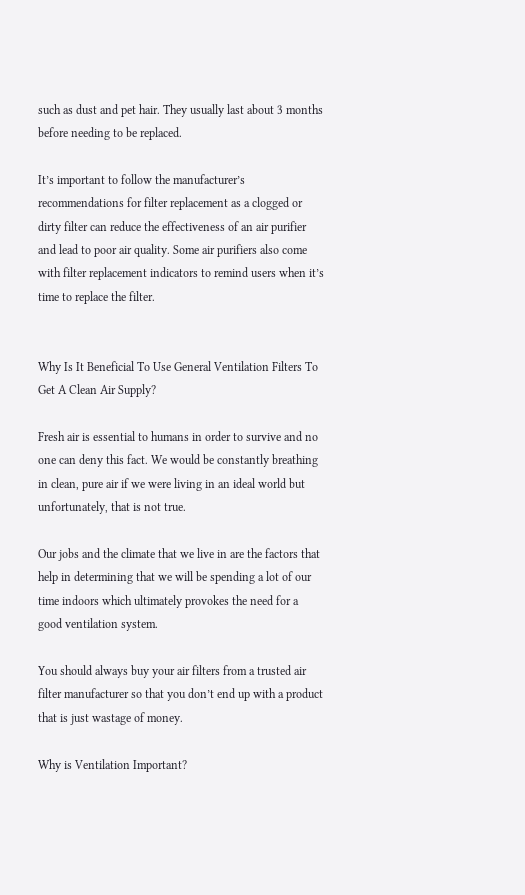such as dust and pet hair. They usually last about 3 months before needing to be replaced.

It’s important to follow the manufacturer’s recommendations for filter replacement as a clogged or dirty filter can reduce the effectiveness of an air purifier and lead to poor air quality. Some air purifiers also come with filter replacement indicators to remind users when it’s time to replace the filter.


Why Is It Beneficial To Use General Ventilation Filters To Get A Clean Air Supply?

Fresh air is essential to humans in order to survive and no one can deny this fact. We would be constantly breathing in clean, pure air if we were living in an ideal world but unfortunately, that is not true.

Our jobs and the climate that we live in are the factors that help in determining that we will be spending a lot of our time indoors which ultimately provokes the need for a good ventilation system.

You should always buy your air filters from a trusted air filter manufacturer so that you don’t end up with a product that is just wastage of money.

Why is Ventilation Important?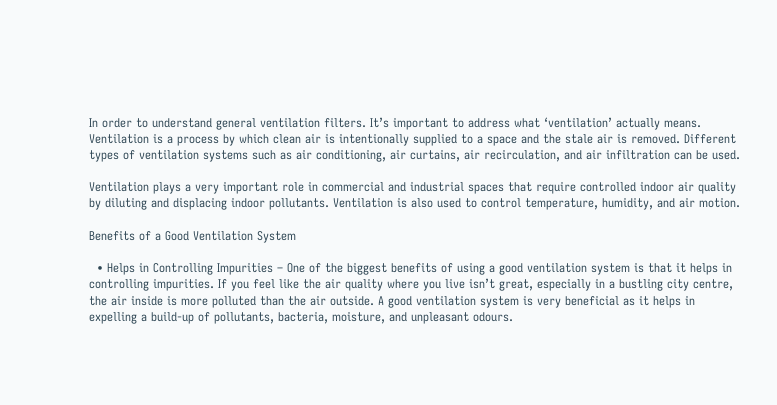In order to understand general ventilation filters. It’s important to address what ‘ventilation’ actually means. Ventilation is a process by which clean air is intentionally supplied to a space and the stale air is removed. Different types of ventilation systems such as air conditioning, air curtains, air recirculation, and air infiltration can be used.

Ventilation plays a very important role in commercial and industrial spaces that require controlled indoor air quality by diluting and displacing indoor pollutants. Ventilation is also used to control temperature, humidity, and air motion.

Benefits of a Good Ventilation System

  • Helps in Controlling Impurities – One of the biggest benefits of using a good ventilation system is that it helps in controlling impurities. If you feel like the air quality where you live isn’t great, especially in a bustling city centre, the air inside is more polluted than the air outside. A good ventilation system is very beneficial as it helps in expelling a build-up of pollutants, bacteria, moisture, and unpleasant odours.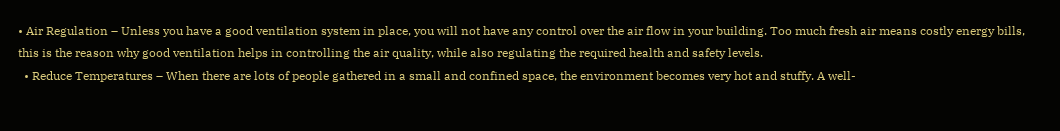• Air Regulation – Unless you have a good ventilation system in place, you will not have any control over the air flow in your building. Too much fresh air means costly energy bills, this is the reason why good ventilation helps in controlling the air quality, while also regulating the required health and safety levels.
  • Reduce Temperatures – When there are lots of people gathered in a small and confined space, the environment becomes very hot and stuffy. A well-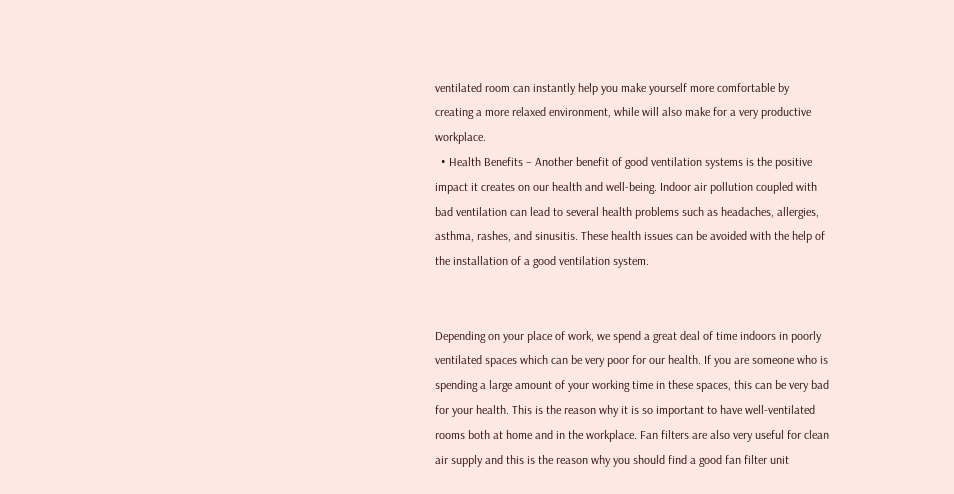ventilated room can instantly help you make yourself more comfortable by creating a more relaxed environment, while will also make for a very productive workplace.
  • Health Benefits – Another benefit of good ventilation systems is the positive impact it creates on our health and well-being. Indoor air pollution coupled with bad ventilation can lead to several health problems such as headaches, allergies, asthma, rashes, and sinusitis. These health issues can be avoided with the help of the installation of a good ventilation system.


Depending on your place of work, we spend a great deal of time indoors in poorly ventilated spaces which can be very poor for our health. If you are someone who is spending a large amount of your working time in these spaces, this can be very bad for your health. This is the reason why it is so important to have well-ventilated rooms both at home and in the workplace. Fan filters are also very useful for clean air supply and this is the reason why you should find a good fan filter unit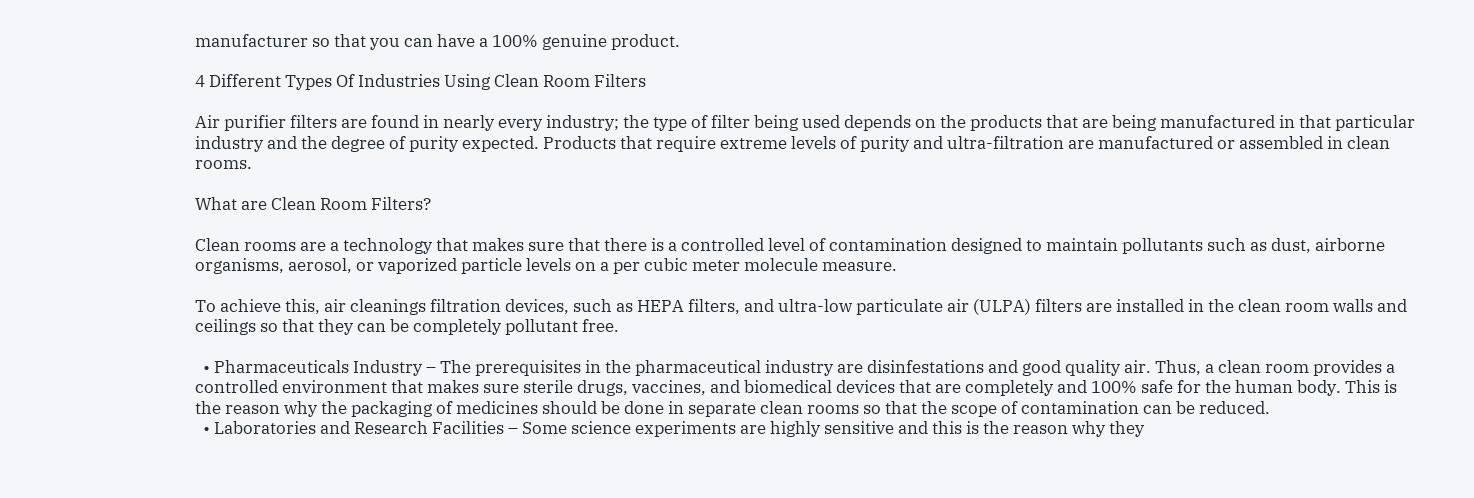manufacturer so that you can have a 100% genuine product.

4 Different Types Of Industries Using Clean Room Filters

Air purifier filters are found in nearly every industry; the type of filter being used depends on the products that are being manufactured in that particular industry and the degree of purity expected. Products that require extreme levels of purity and ultra-filtration are manufactured or assembled in clean rooms.

What are Clean Room Filters?

Clean rooms are a technology that makes sure that there is a controlled level of contamination designed to maintain pollutants such as dust, airborne organisms, aerosol, or vaporized particle levels on a per cubic meter molecule measure.

To achieve this, air cleanings filtration devices, such as HEPA filters, and ultra-low particulate air (ULPA) filters are installed in the clean room walls and ceilings so that they can be completely pollutant free.

  • Pharmaceuticals Industry – The prerequisites in the pharmaceutical industry are disinfestations and good quality air. Thus, a clean room provides a controlled environment that makes sure sterile drugs, vaccines, and biomedical devices that are completely and 100% safe for the human body. This is the reason why the packaging of medicines should be done in separate clean rooms so that the scope of contamination can be reduced.
  • Laboratories and Research Facilities – Some science experiments are highly sensitive and this is the reason why they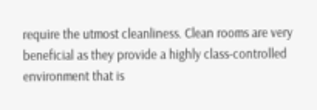require the utmost cleanliness. Clean rooms are very beneficial as they provide a highly class-controlled environment that is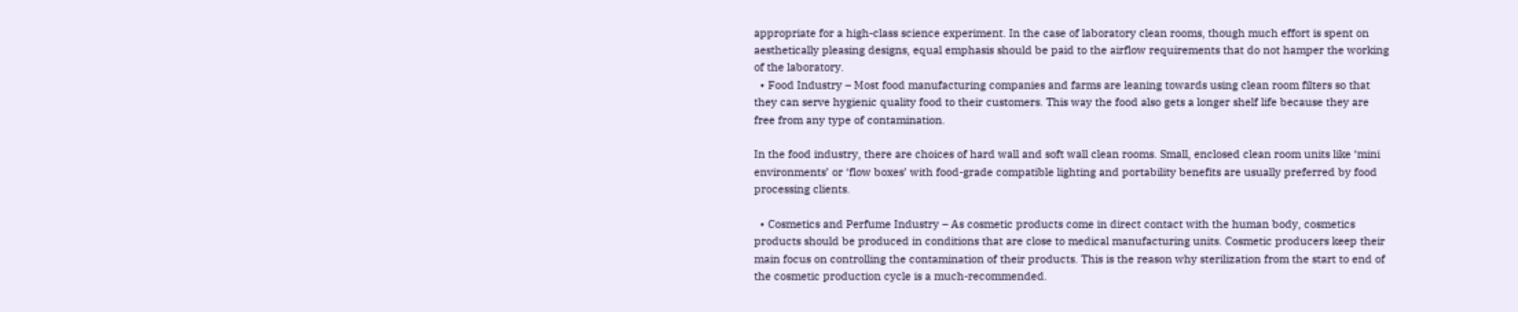appropriate for a high-class science experiment. In the case of laboratory clean rooms, though much effort is spent on aesthetically pleasing designs, equal emphasis should be paid to the airflow requirements that do not hamper the working of the laboratory.
  • Food Industry – Most food manufacturing companies and farms are leaning towards using clean room filters so that they can serve hygienic quality food to their customers. This way the food also gets a longer shelf life because they are free from any type of contamination.

In the food industry, there are choices of hard wall and soft wall clean rooms. Small, enclosed clean room units like ‘mini environments’ or ‘flow boxes’ with food-grade compatible lighting and portability benefits are usually preferred by food processing clients.

  • Cosmetics and Perfume Industry – As cosmetic products come in direct contact with the human body, cosmetics products should be produced in conditions that are close to medical manufacturing units. Cosmetic producers keep their main focus on controlling the contamination of their products. This is the reason why sterilization from the start to end of the cosmetic production cycle is a much-recommended.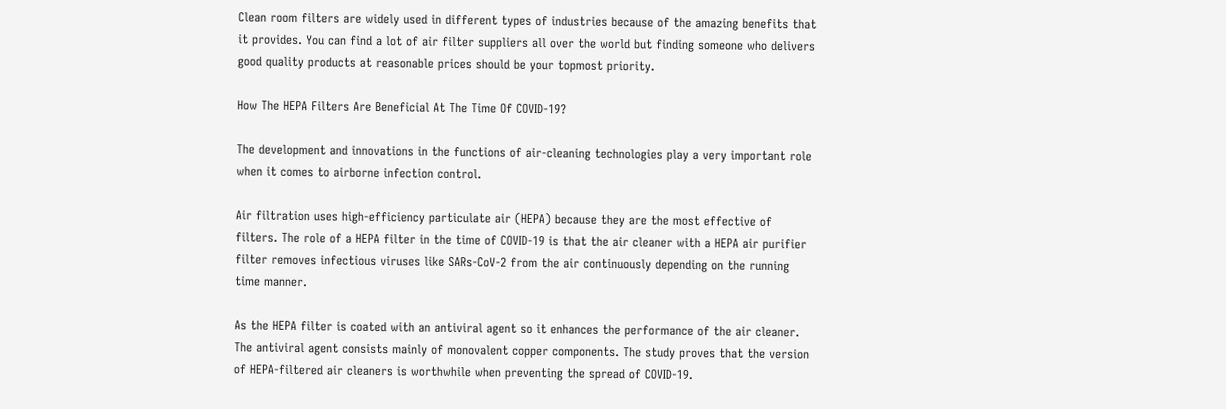Clean room filters are widely used in different types of industries because of the amazing benefits that it provides. You can find a lot of air filter suppliers all over the world but finding someone who delivers good quality products at reasonable prices should be your topmost priority.

How The HEPA Filters Are Beneficial At The Time Of COVID-19?

The development and innovations in the functions of air-cleaning technologies play a very important role when it comes to airborne infection control.

Air filtration uses high-efficiency particulate air (HEPA) because they are the most effective of filters. The role of a HEPA filter in the time of COVID-19 is that the air cleaner with a HEPA air purifier filter removes infectious viruses like SARs-CoV-2 from the air continuously depending on the running time manner.

As the HEPA filter is coated with an antiviral agent so it enhances the performance of the air cleaner. The antiviral agent consists mainly of monovalent copper components. The study proves that the version of HEPA-filtered air cleaners is worthwhile when preventing the spread of COVID-19.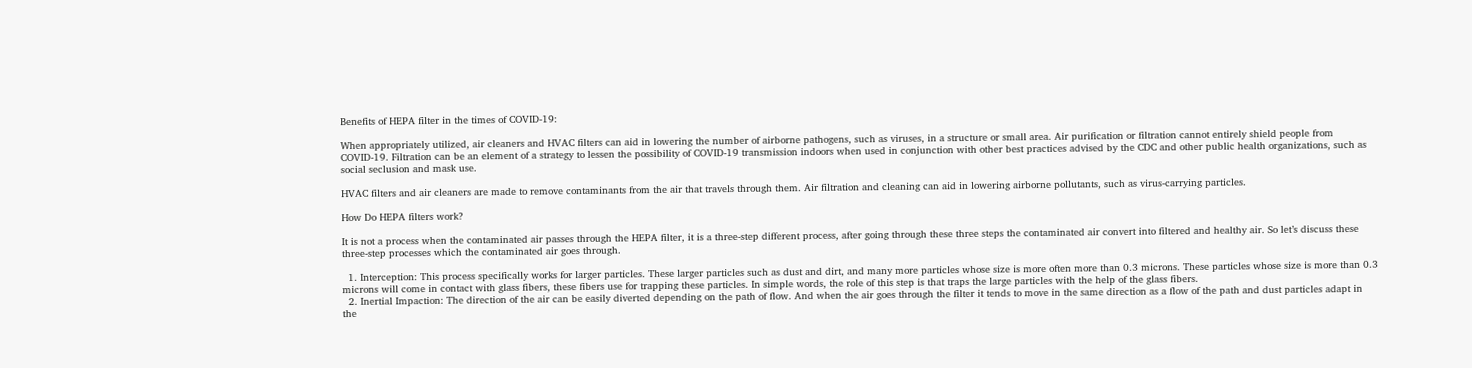Benefits of HEPA filter in the times of COVID-19:

When appropriately utilized, air cleaners and HVAC filters can aid in lowering the number of airborne pathogens, such as viruses, in a structure or small area. Air purification or filtration cannot entirely shield people from COVID-19. Filtration can be an element of a strategy to lessen the possibility of COVID-19 transmission indoors when used in conjunction with other best practices advised by the CDC and other public health organizations, such as social seclusion and mask use.

HVAC filters and air cleaners are made to remove contaminants from the air that travels through them. Air filtration and cleaning can aid in lowering airborne pollutants, such as virus-carrying particles.

How Do HEPA filters work?

It is not a process when the contaminated air passes through the HEPA filter, it is a three-step different process, after going through these three steps the contaminated air convert into filtered and healthy air. So let’s discuss these three-step processes which the contaminated air goes through.

  1. Interception: This process specifically works for larger particles. These larger particles such as dust and dirt, and many more particles whose size is more often more than 0.3 microns. These particles whose size is more than 0.3 microns will come in contact with glass fibers, these fibers use for trapping these particles. In simple words, the role of this step is that traps the large particles with the help of the glass fibers.
  2. Inertial Impaction: The direction of the air can be easily diverted depending on the path of flow. And when the air goes through the filter it tends to move in the same direction as a flow of the path and dust particles adapt in the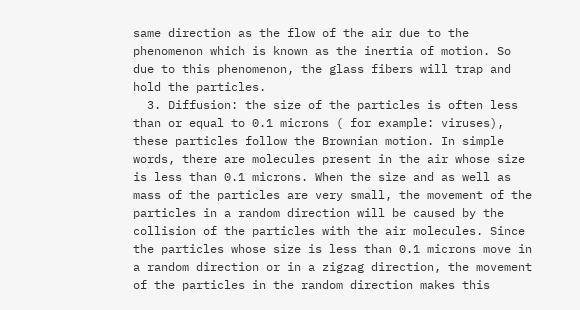same direction as the flow of the air due to the phenomenon which is known as the inertia of motion. So due to this phenomenon, the glass fibers will trap and hold the particles.
  3. Diffusion: the size of the particles is often less than or equal to 0.1 microns ( for example: viruses), these particles follow the Brownian motion. In simple words, there are molecules present in the air whose size is less than 0.1 microns. When the size and as well as mass of the particles are very small, the movement of the particles in a random direction will be caused by the collision of the particles with the air molecules. Since the particles whose size is less than 0.1 microns move in a random direction or in a zigzag direction, the movement of the particles in the random direction makes this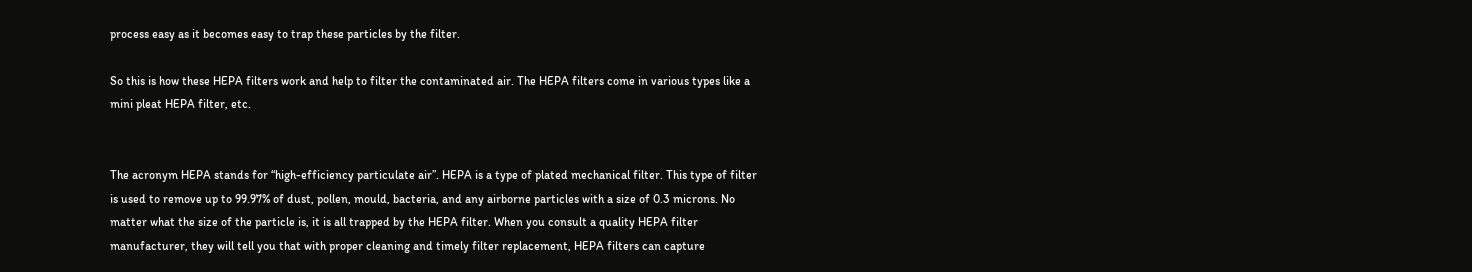process easy as it becomes easy to trap these particles by the filter.

So this is how these HEPA filters work and help to filter the contaminated air. The HEPA filters come in various types like a mini pleat HEPA filter, etc.


The acronym HEPA stands for “high-efficiency particulate air”. HEPA is a type of plated mechanical filter. This type of filter is used to remove up to 99.97% of dust, pollen, mould, bacteria, and any airborne particles with a size of 0.3 microns. No matter what the size of the particle is, it is all trapped by the HEPA filter. When you consult a quality HEPA filter manufacturer, they will tell you that with proper cleaning and timely filter replacement, HEPA filters can capture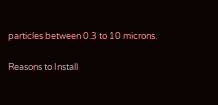particles between 0.3 to 10 microns.

Reasons to Install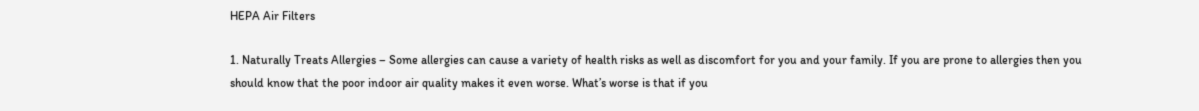HEPA Air Filters

1. Naturally Treats Allergies – Some allergies can cause a variety of health risks as well as discomfort for you and your family. If you are prone to allergies then you should know that the poor indoor air quality makes it even worse. What’s worse is that if you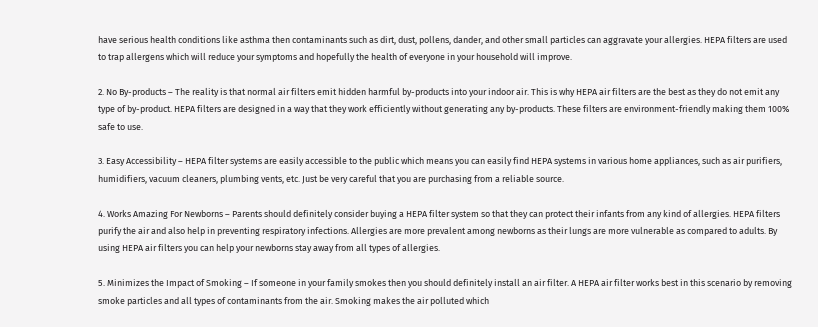have serious health conditions like asthma then contaminants such as dirt, dust, pollens, dander, and other small particles can aggravate your allergies. HEPA filters are used to trap allergens which will reduce your symptoms and hopefully the health of everyone in your household will improve.

2. No By-products – The reality is that normal air filters emit hidden harmful by-products into your indoor air. This is why HEPA air filters are the best as they do not emit any type of by-product. HEPA filters are designed in a way that they work efficiently without generating any by-products. These filters are environment-friendly making them 100% safe to use.

3. Easy Accessibility – HEPA filter systems are easily accessible to the public which means you can easily find HEPA systems in various home appliances, such as air purifiers, humidifiers, vacuum cleaners, plumbing vents, etc. Just be very careful that you are purchasing from a reliable source.

4. Works Amazing For Newborns – Parents should definitely consider buying a HEPA filter system so that they can protect their infants from any kind of allergies. HEPA filters purify the air and also help in preventing respiratory infections. Allergies are more prevalent among newborns as their lungs are more vulnerable as compared to adults. By using HEPA air filters you can help your newborns stay away from all types of allergies.

5. Minimizes the Impact of Smoking – If someone in your family smokes then you should definitely install an air filter. A HEPA air filter works best in this scenario by removing smoke particles and all types of contaminants from the air. Smoking makes the air polluted which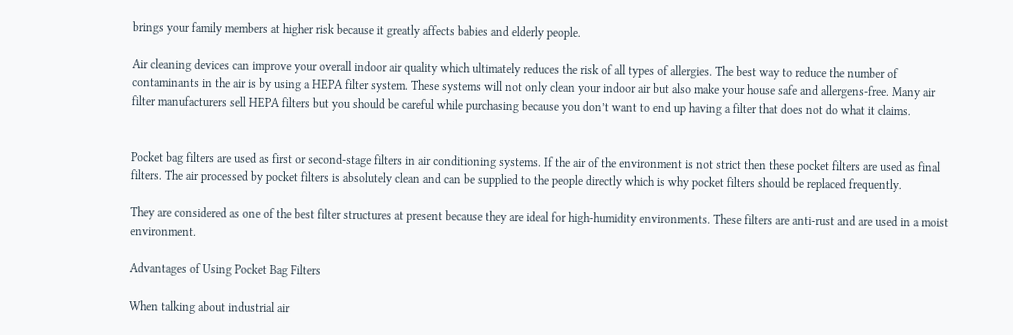brings your family members at higher risk because it greatly affects babies and elderly people.

Air cleaning devices can improve your overall indoor air quality which ultimately reduces the risk of all types of allergies. The best way to reduce the number of contaminants in the air is by using a HEPA filter system. These systems will not only clean your indoor air but also make your house safe and allergens-free. Many air filter manufacturers sell HEPA filters but you should be careful while purchasing because you don’t want to end up having a filter that does not do what it claims.


Pocket bag filters are used as first or second-stage filters in air conditioning systems. If the air of the environment is not strict then these pocket filters are used as final filters. The air processed by pocket filters is absolutely clean and can be supplied to the people directly which is why pocket filters should be replaced frequently.

They are considered as one of the best filter structures at present because they are ideal for high-humidity environments. These filters are anti-rust and are used in a moist environment.

Advantages of Using Pocket Bag Filters

When talking about industrial air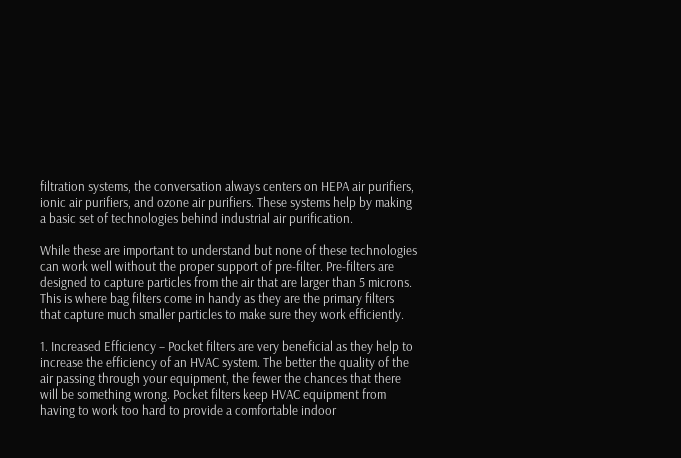filtration systems, the conversation always centers on HEPA air purifiers, ionic air purifiers, and ozone air purifiers. These systems help by making a basic set of technologies behind industrial air purification.

While these are important to understand but none of these technologies can work well without the proper support of pre-filter. Pre-filters are designed to capture particles from the air that are larger than 5 microns. This is where bag filters come in handy as they are the primary filters that capture much smaller particles to make sure they work efficiently.

1. Increased Efficiency – Pocket filters are very beneficial as they help to increase the efficiency of an HVAC system. The better the quality of the air passing through your equipment, the fewer the chances that there will be something wrong. Pocket filters keep HVAC equipment from having to work too hard to provide a comfortable indoor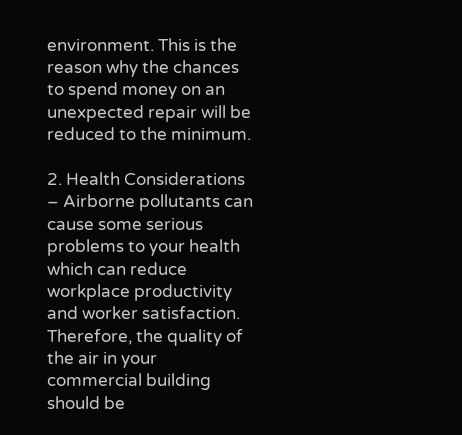environment. This is the reason why the chances to spend money on an unexpected repair will be reduced to the minimum.

2. Health Considerations – Airborne pollutants can cause some serious problems to your health which can reduce workplace productivity and worker satisfaction. Therefore, the quality of the air in your commercial building should be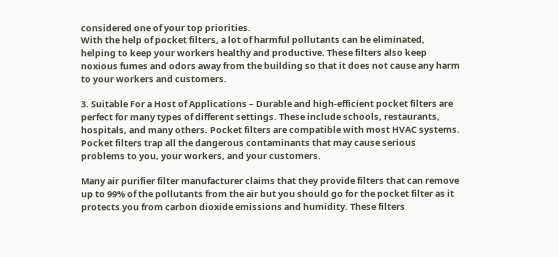considered one of your top priorities.
With the help of pocket filters, a lot of harmful pollutants can be eliminated, helping to keep your workers healthy and productive. These filters also keep noxious fumes and odors away from the building so that it does not cause any harm to your workers and customers.

3. Suitable For a Host of Applications – Durable and high-efficient pocket filters are perfect for many types of different settings. These include schools, restaurants, hospitals, and many others. Pocket filters are compatible with most HVAC systems. Pocket filters trap all the dangerous contaminants that may cause serious problems to you, your workers, and your customers.

Many air purifier filter manufacturer claims that they provide filters that can remove up to 99% of the pollutants from the air but you should go for the pocket filter as it protects you from carbon dioxide emissions and humidity. These filters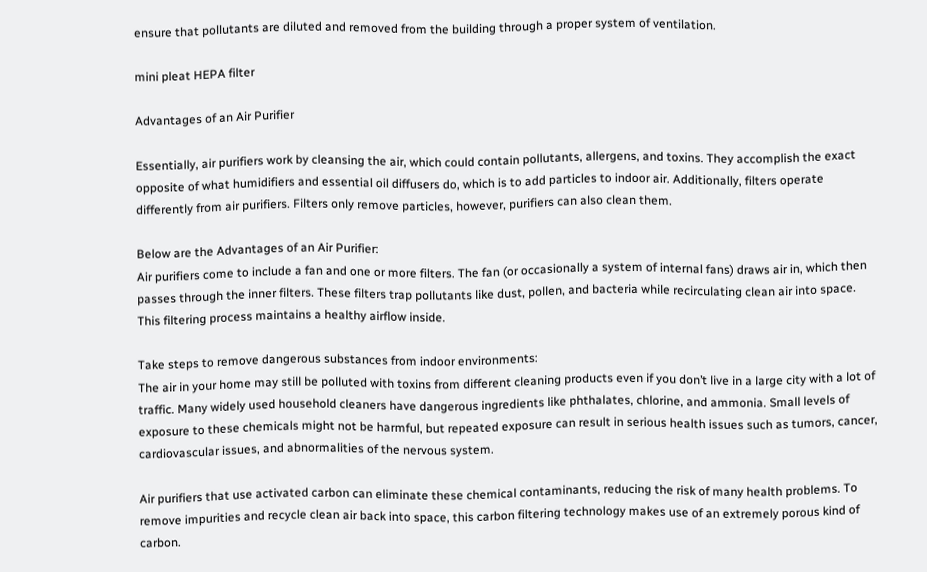ensure that pollutants are diluted and removed from the building through a proper system of ventilation.

mini pleat HEPA filter

Advantages of an Air Purifier

Essentially, air purifiers work by cleansing the air, which could contain pollutants, allergens, and toxins. They accomplish the exact opposite of what humidifiers and essential oil diffusers do, which is to add particles to indoor air. Additionally, filters operate differently from air purifiers. Filters only remove particles, however, purifiers can also clean them.

Below are the Advantages of an Air Purifier:
Air purifiers come to include a fan and one or more filters. The fan (or occasionally a system of internal fans) draws air in, which then passes through the inner filters. These filters trap pollutants like dust, pollen, and bacteria while recirculating clean air into space. This filtering process maintains a healthy airflow inside.

Take steps to remove dangerous substances from indoor environments:
The air in your home may still be polluted with toxins from different cleaning products even if you don’t live in a large city with a lot of traffic. Many widely used household cleaners have dangerous ingredients like phthalates, chlorine, and ammonia. Small levels of exposure to these chemicals might not be harmful, but repeated exposure can result in serious health issues such as tumors, cancer, cardiovascular issues, and abnormalities of the nervous system.

Air purifiers that use activated carbon can eliminate these chemical contaminants, reducing the risk of many health problems. To remove impurities and recycle clean air back into space, this carbon filtering technology makes use of an extremely porous kind of carbon.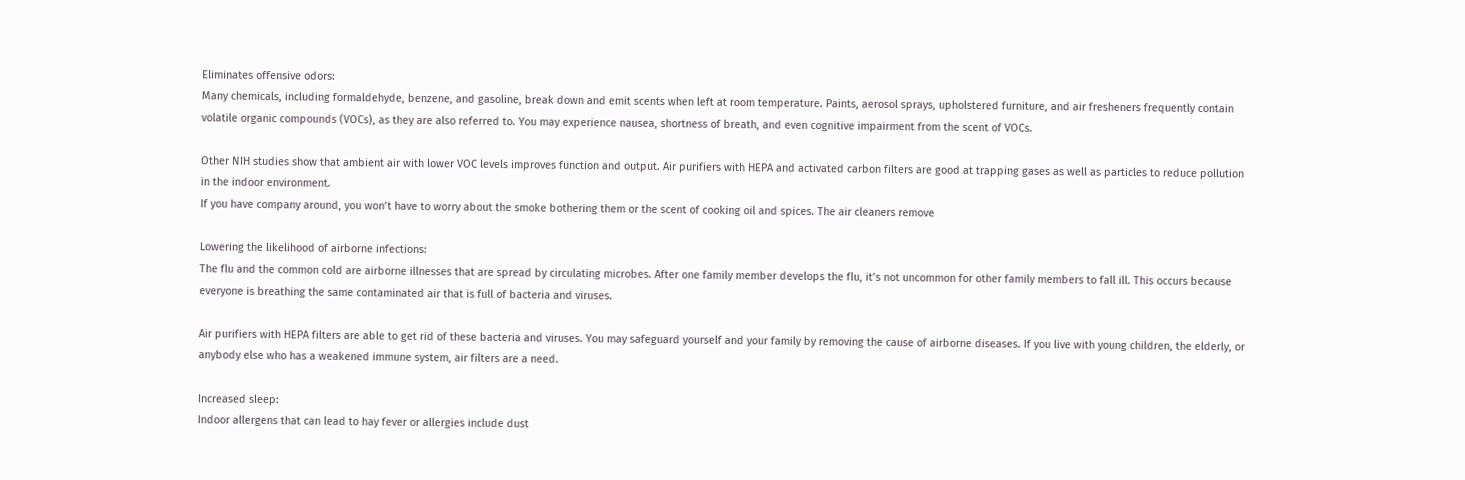Eliminates offensive odors:
Many chemicals, including formaldehyde, benzene, and gasoline, break down and emit scents when left at room temperature. Paints, aerosol sprays, upholstered furniture, and air fresheners frequently contain volatile organic compounds (VOCs), as they are also referred to. You may experience nausea, shortness of breath, and even cognitive impairment from the scent of VOCs.

Other NIH studies show that ambient air with lower VOC levels improves function and output. Air purifiers with HEPA and activated carbon filters are good at trapping gases as well as particles to reduce pollution in the indoor environment.
If you have company around, you won’t have to worry about the smoke bothering them or the scent of cooking oil and spices. The air cleaners remove

Lowering the likelihood of airborne infections:
The flu and the common cold are airborne illnesses that are spread by circulating microbes. After one family member develops the flu, it’s not uncommon for other family members to fall ill. This occurs because everyone is breathing the same contaminated air that is full of bacteria and viruses.

Air purifiers with HEPA filters are able to get rid of these bacteria and viruses. You may safeguard yourself and your family by removing the cause of airborne diseases. If you live with young children, the elderly, or anybody else who has a weakened immune system, air filters are a need.

Increased sleep:
Indoor allergens that can lead to hay fever or allergies include dust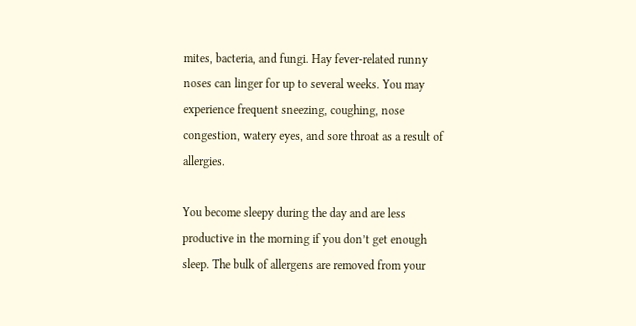mites, bacteria, and fungi. Hay fever-related runny noses can linger for up to several weeks. You may experience frequent sneezing, coughing, nose congestion, watery eyes, and sore throat as a result of allergies.

You become sleepy during the day and are less productive in the morning if you don’t get enough sleep. The bulk of allergens are removed from your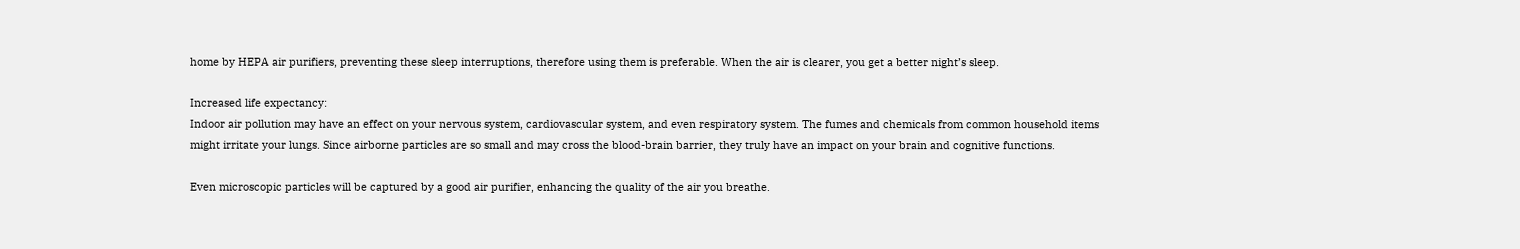home by HEPA air purifiers, preventing these sleep interruptions, therefore using them is preferable. When the air is clearer, you get a better night’s sleep.

Increased life expectancy:
Indoor air pollution may have an effect on your nervous system, cardiovascular system, and even respiratory system. The fumes and chemicals from common household items might irritate your lungs. Since airborne particles are so small and may cross the blood-brain barrier, they truly have an impact on your brain and cognitive functions.

Even microscopic particles will be captured by a good air purifier, enhancing the quality of the air you breathe.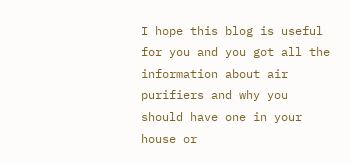I hope this blog is useful for you and you got all the information about air purifiers and why you should have one in your house or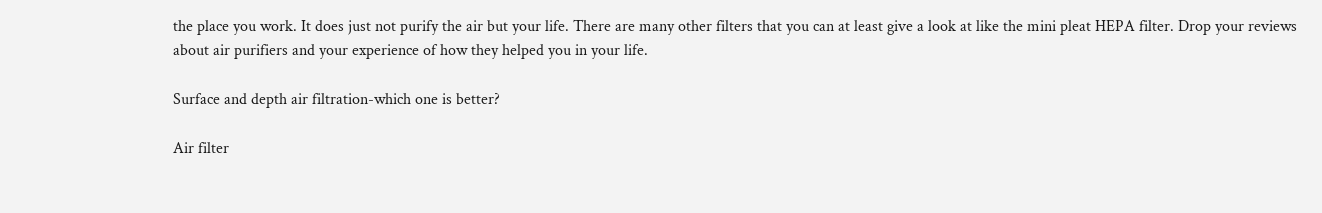the place you work. It does just not purify the air but your life. There are many other filters that you can at least give a look at like the mini pleat HEPA filter. Drop your reviews about air purifiers and your experience of how they helped you in your life.

Surface and depth air filtration-which one is better?

Air filter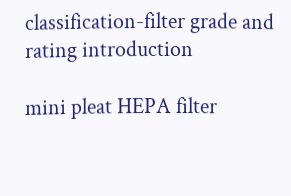classification-filter grade and rating introduction

mini pleat HEPA filter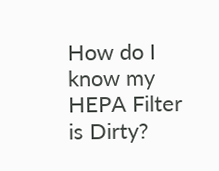How do I know my HEPA Filter is Dirty?